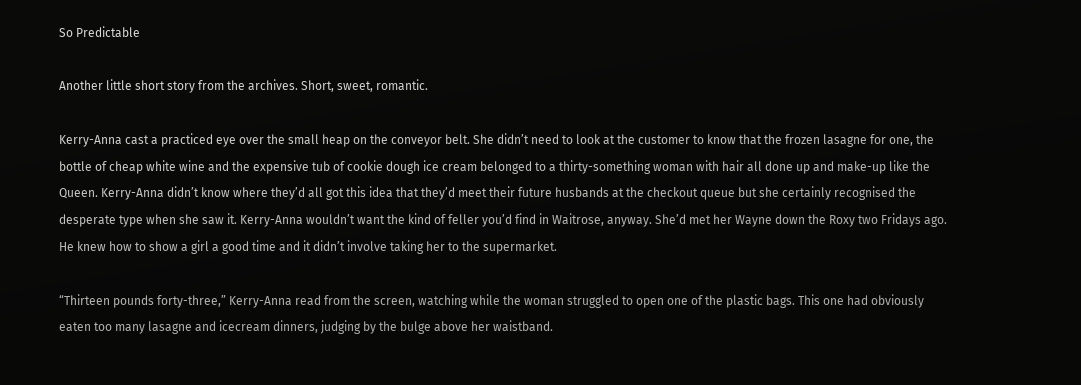So Predictable

Another little short story from the archives. Short, sweet, romantic.

Kerry-Anna cast a practiced eye over the small heap on the conveyor belt. She didn’t need to look at the customer to know that the frozen lasagne for one, the bottle of cheap white wine and the expensive tub of cookie dough ice cream belonged to a thirty-something woman with hair all done up and make-up like the Queen. Kerry-Anna didn’t know where they’d all got this idea that they’d meet their future husbands at the checkout queue but she certainly recognised the desperate type when she saw it. Kerry-Anna wouldn’t want the kind of feller you’d find in Waitrose, anyway. She’d met her Wayne down the Roxy two Fridays ago. He knew how to show a girl a good time and it didn’t involve taking her to the supermarket.

“Thirteen pounds forty-three,” Kerry-Anna read from the screen, watching while the woman struggled to open one of the plastic bags. This one had obviously eaten too many lasagne and icecream dinners, judging by the bulge above her waistband.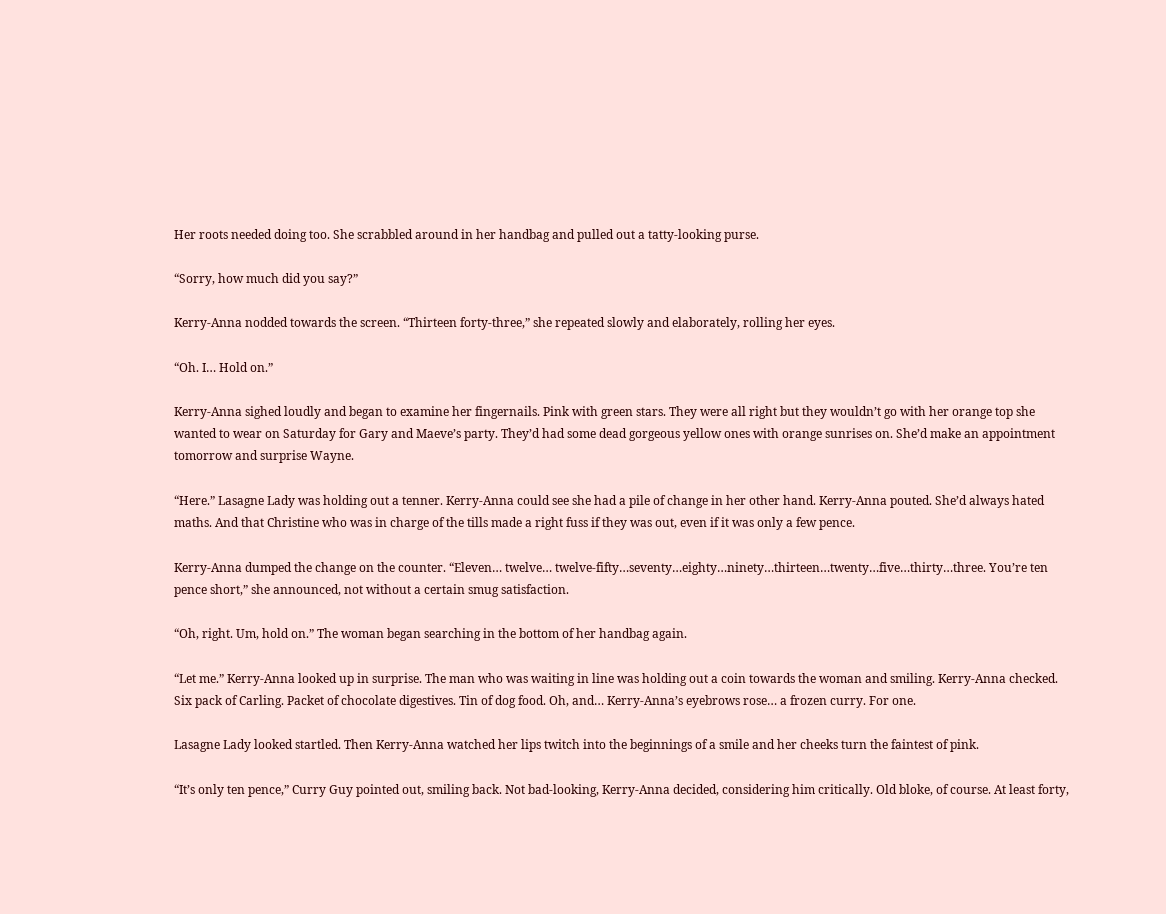Her roots needed doing too. She scrabbled around in her handbag and pulled out a tatty-looking purse.

“Sorry, how much did you say?”

Kerry-Anna nodded towards the screen. “Thirteen forty-three,” she repeated slowly and elaborately, rolling her eyes.

“Oh. I… Hold on.”

Kerry-Anna sighed loudly and began to examine her fingernails. Pink with green stars. They were all right but they wouldn’t go with her orange top she wanted to wear on Saturday for Gary and Maeve’s party. They’d had some dead gorgeous yellow ones with orange sunrises on. She’d make an appointment tomorrow and surprise Wayne.

“Here.” Lasagne Lady was holding out a tenner. Kerry-Anna could see she had a pile of change in her other hand. Kerry-Anna pouted. She’d always hated maths. And that Christine who was in charge of the tills made a right fuss if they was out, even if it was only a few pence.

Kerry-Anna dumped the change on the counter. “Eleven… twelve… twelve-fifty…seventy…eighty…ninety…thirteen…twenty…five…thirty…three. You’re ten pence short,” she announced, not without a certain smug satisfaction.

“Oh, right. Um, hold on.” The woman began searching in the bottom of her handbag again.

“Let me.” Kerry-Anna looked up in surprise. The man who was waiting in line was holding out a coin towards the woman and smiling. Kerry-Anna checked. Six pack of Carling. Packet of chocolate digestives. Tin of dog food. Oh, and… Kerry-Anna’s eyebrows rose… a frozen curry. For one.

Lasagne Lady looked startled. Then Kerry-Anna watched her lips twitch into the beginnings of a smile and her cheeks turn the faintest of pink.

“It’s only ten pence,” Curry Guy pointed out, smiling back. Not bad-looking, Kerry-Anna decided, considering him critically. Old bloke, of course. At least forty,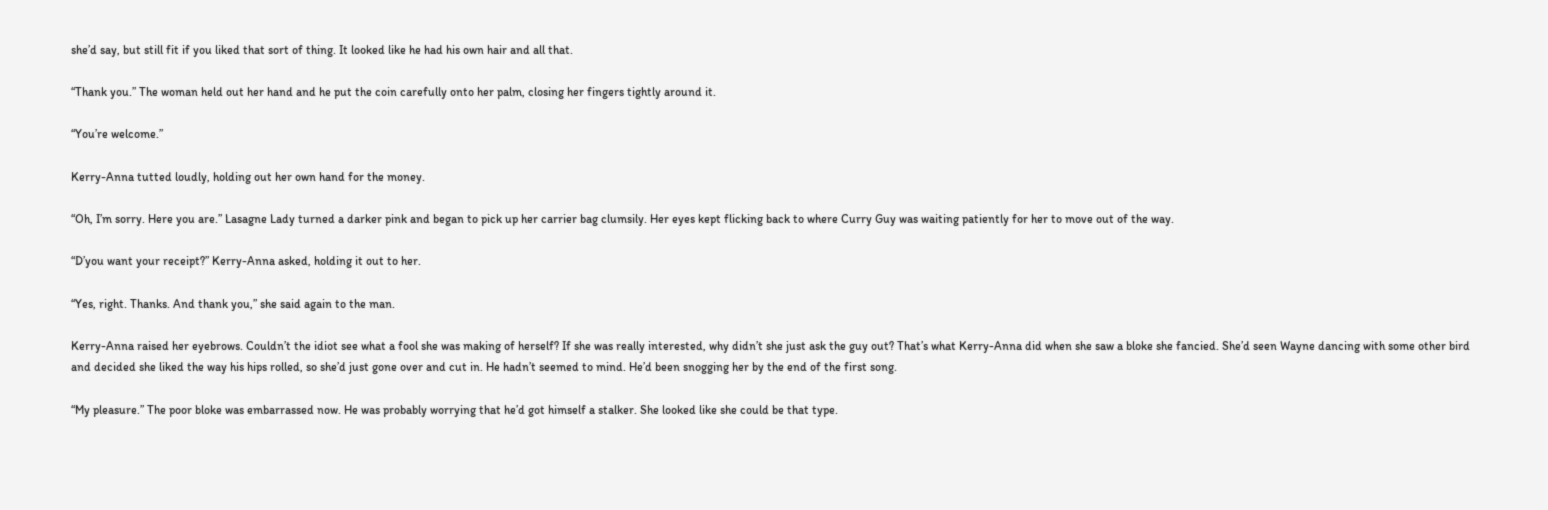she’d say, but still fit if you liked that sort of thing. It looked like he had his own hair and all that.

“Thank you.” The woman held out her hand and he put the coin carefully onto her palm, closing her fingers tightly around it.

“You’re welcome.”

Kerry-Anna tutted loudly, holding out her own hand for the money.

“Oh, I’m sorry. Here you are.” Lasagne Lady turned a darker pink and began to pick up her carrier bag clumsily. Her eyes kept flicking back to where Curry Guy was waiting patiently for her to move out of the way.

“D’you want your receipt?” Kerry-Anna asked, holding it out to her.

“Yes, right. Thanks. And thank you,” she said again to the man.

Kerry-Anna raised her eyebrows. Couldn’t the idiot see what a fool she was making of herself? If she was really interested, why didn’t she just ask the guy out? That’s what Kerry-Anna did when she saw a bloke she fancied. She’d seen Wayne dancing with some other bird and decided she liked the way his hips rolled, so she’d just gone over and cut in. He hadn’t seemed to mind. He’d been snogging her by the end of the first song.

“My pleasure.” The poor bloke was embarrassed now. He was probably worrying that he’d got himself a stalker. She looked like she could be that type.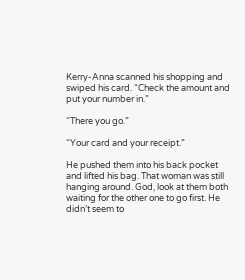Kerry-Anna scanned his shopping and swiped his card. “Check the amount and put your number in.”

“There you go.”

“Your card and your receipt.”

He pushed them into his back pocket and lifted his bag. That woman was still hanging around. God, look at them both waiting for the other one to go first. He didn’t seem to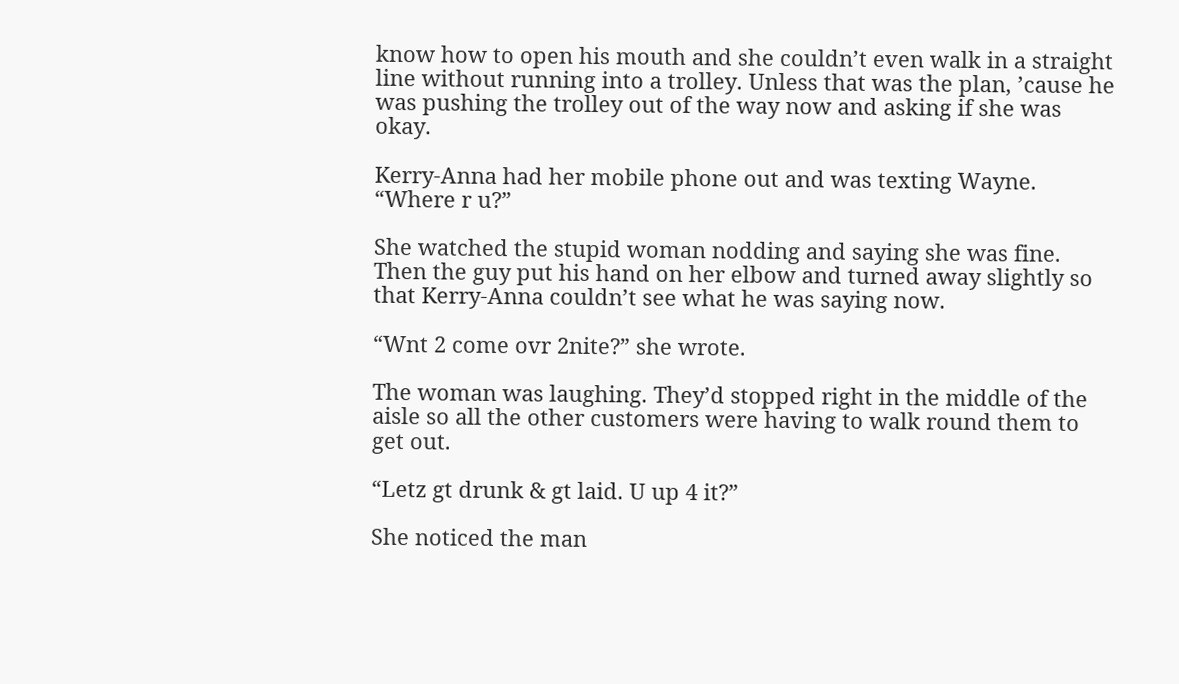know how to open his mouth and she couldn’t even walk in a straight line without running into a trolley. Unless that was the plan, ’cause he was pushing the trolley out of the way now and asking if she was okay.

Kerry-Anna had her mobile phone out and was texting Wayne. “Where r u?”

She watched the stupid woman nodding and saying she was fine. Then the guy put his hand on her elbow and turned away slightly so that Kerry-Anna couldn’t see what he was saying now.

“Wnt 2 come ovr 2nite?” she wrote.

The woman was laughing. They’d stopped right in the middle of the aisle so all the other customers were having to walk round them to get out.

“Letz gt drunk & gt laid. U up 4 it?”

She noticed the man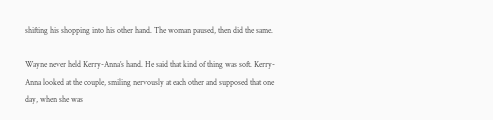shifting his shopping into his other hand. The woman paused, then did the same.

Wayne never held Kerry-Anna’s hand. He said that kind of thing was soft. Kerry-Anna looked at the couple, smiling nervously at each other and supposed that one day, when she was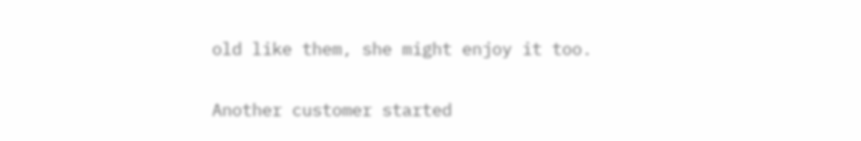old like them, she might enjoy it too.

Another customer started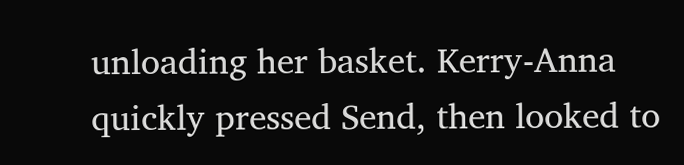unloading her basket. Kerry-Anna quickly pressed Send, then looked to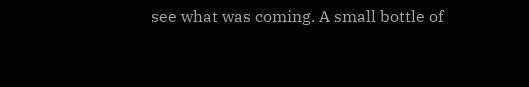see what was coming. A small bottle of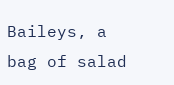Baileys, a bag of salad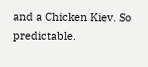and a Chicken Kiev. So predictable.